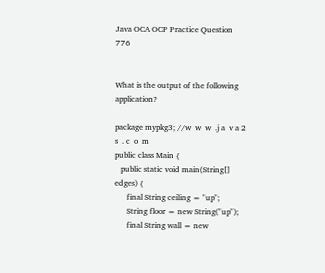Java OCA OCP Practice Question 776


What is the output of the following application?

package mypkg3; //w  w  w  .j a  v a 2  s  . c  o  m
public class Main {
   public static void main(String[] edges) {
      final String ceiling = "up";
      String floor = new String("up");
      final String wall = new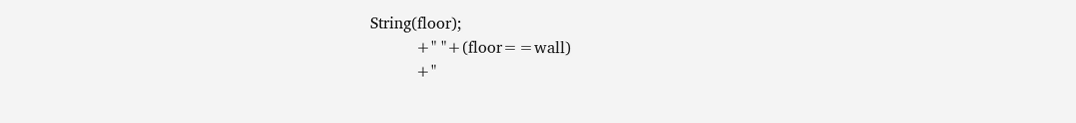String(floor);
         +" "+(floor==wall)
         +"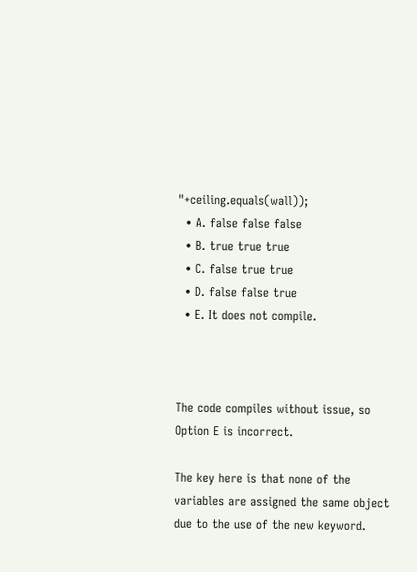"+ceiling.equals(wall));
  • A. false false false
  • B. true true true
  • C. false true true
  • D. false false true
  • E. It does not compile.



The code compiles without issue, so Option E is incorrect.

The key here is that none of the variables are assigned the same object due to the use of the new keyword.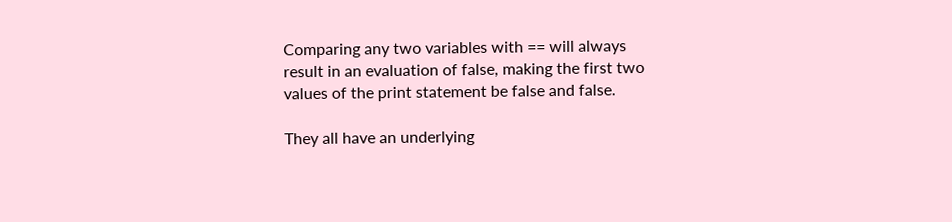Comparing any two variables with == will always result in an evaluation of false, making the first two values of the print statement be false and false.

They all have an underlying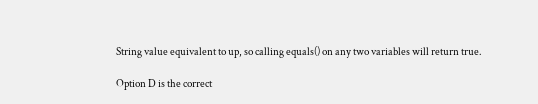String value equivalent to up, so calling equals() on any two variables will return true.

Option D is the correct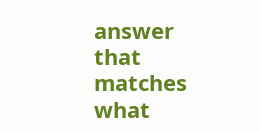answer that matches what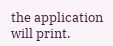the application will print.